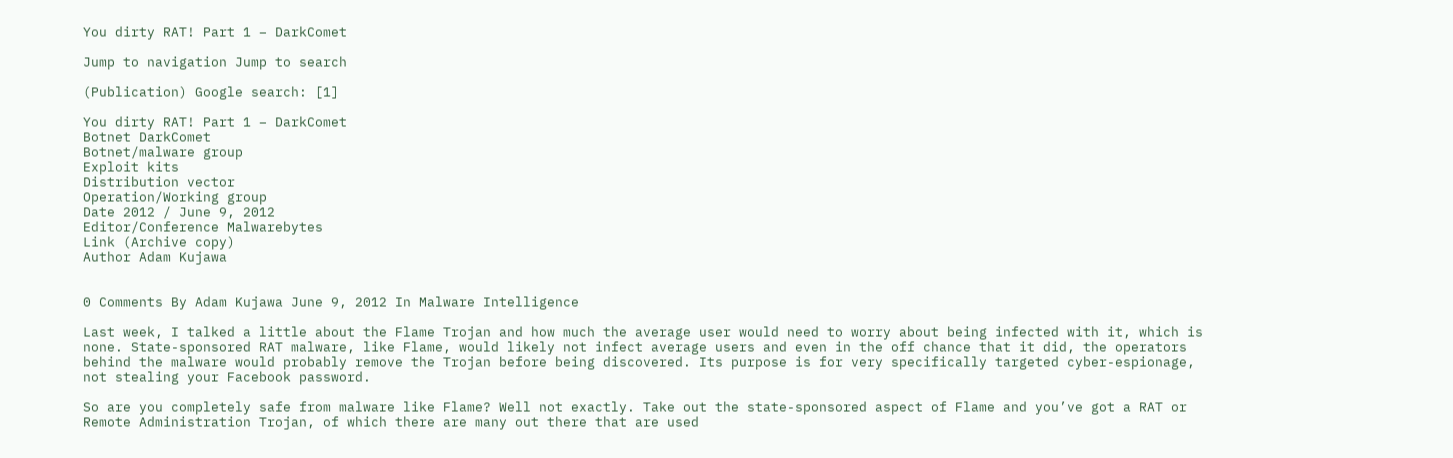You dirty RAT! Part 1 – DarkComet

Jump to navigation Jump to search

(Publication) Google search: [1]

You dirty RAT! Part 1 – DarkComet
Botnet DarkComet
Botnet/malware group
Exploit kits
Distribution vector
Operation/Working group
Date 2012 / June 9, 2012
Editor/Conference Malwarebytes
Link (Archive copy)
Author Adam Kujawa


0 Comments By Adam Kujawa June 9, 2012 In Malware Intelligence

Last week, I talked a little about the Flame Trojan and how much the average user would need to worry about being infected with it, which is none. State-sponsored RAT malware, like Flame, would likely not infect average users and even in the off chance that it did, the operators behind the malware would probably remove the Trojan before being discovered. Its purpose is for very specifically targeted cyber-espionage, not stealing your Facebook password.

So are you completely safe from malware like Flame? Well not exactly. Take out the state-sponsored aspect of Flame and you’ve got a RAT or Remote Administration Trojan, of which there are many out there that are used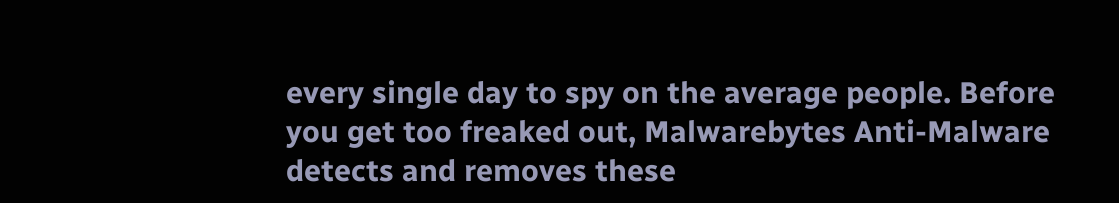every single day to spy on the average people. Before you get too freaked out, Malwarebytes Anti-Malware detects and removes these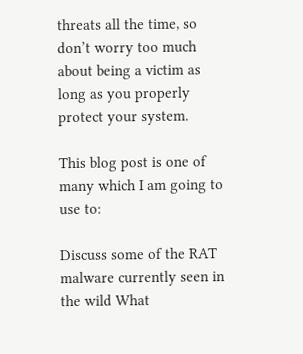threats all the time, so don’t worry too much about being a victim as long as you properly protect your system.

This blog post is one of many which I am going to use to:

Discuss some of the RAT malware currently seen in the wild What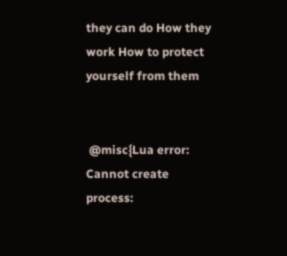they can do How they work How to protect yourself from them


 @misc{Lua error: Cannot create process: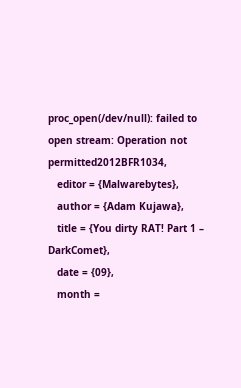proc_open(/dev/null): failed to open stream: Operation not permitted2012BFR1034,
   editor = {Malwarebytes},
   author = {Adam Kujawa},
   title = {You dirty RAT! Part 1 – DarkComet},
   date = {09},
   month =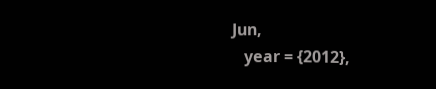Jun,
   year = {2012},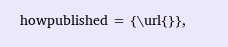howpublished = {\url{}},